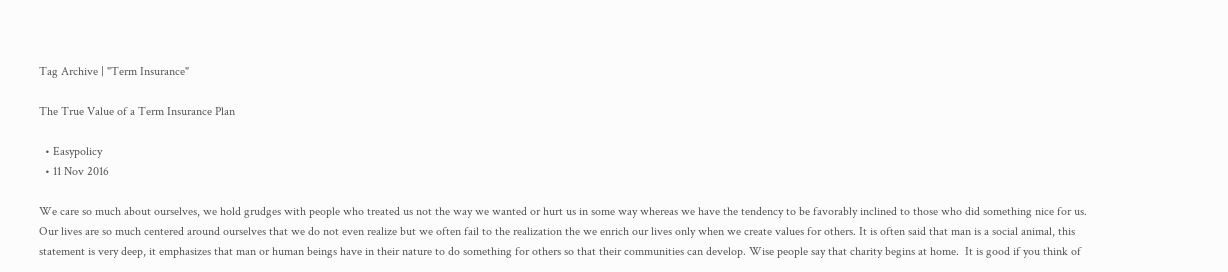Tag Archive | "Term Insurance"

The True Value of a Term Insurance Plan

  • Easypolicy
  • 11 Nov 2016

We care so much about ourselves, we hold grudges with people who treated us not the way we wanted or hurt us in some way whereas we have the tendency to be favorably inclined to those who did something nice for us. Our lives are so much centered around ourselves that we do not even realize but we often fail to the realization the we enrich our lives only when we create values for others. It is often said that man is a social animal, this statement is very deep, it emphasizes that man or human beings have in their nature to do something for others so that their communities can develop. Wise people say that charity begins at home.  It is good if you think of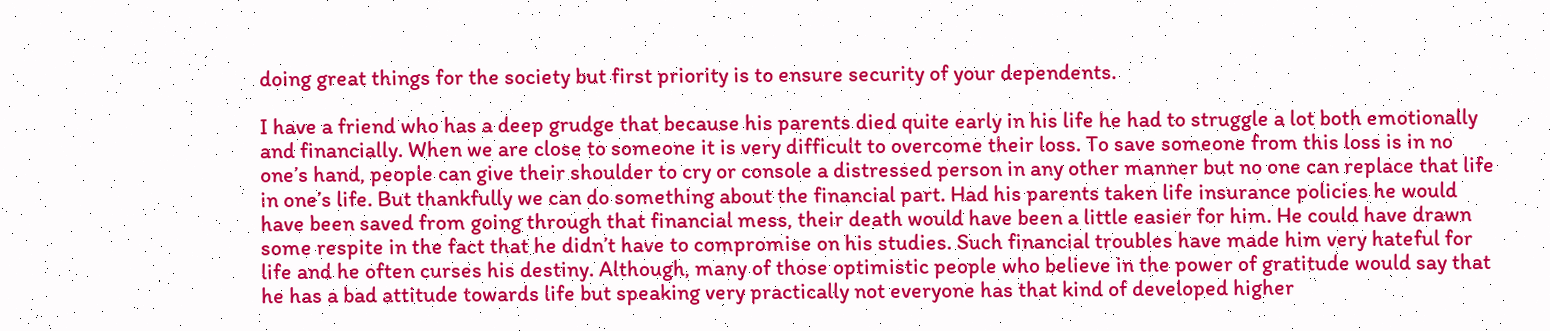doing great things for the society but first priority is to ensure security of your dependents.

I have a friend who has a deep grudge that because his parents died quite early in his life he had to struggle a lot both emotionally and financially. When we are close to someone it is very difficult to overcome their loss. To save someone from this loss is in no one’s hand, people can give their shoulder to cry or console a distressed person in any other manner but no one can replace that life in one’s life. But thankfully we can do something about the financial part. Had his parents taken life insurance policies he would have been saved from going through that financial mess, their death would have been a little easier for him. He could have drawn some respite in the fact that he didn’t have to compromise on his studies. Such financial troubles have made him very hateful for life and he often curses his destiny. Although, many of those optimistic people who believe in the power of gratitude would say that he has a bad attitude towards life but speaking very practically not everyone has that kind of developed higher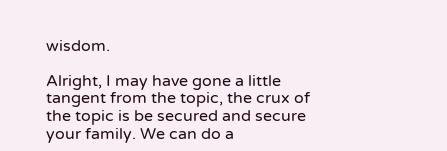wisdom.

Alright, I may have gone a little tangent from the topic, the crux of the topic is be secured and secure your family. We can do a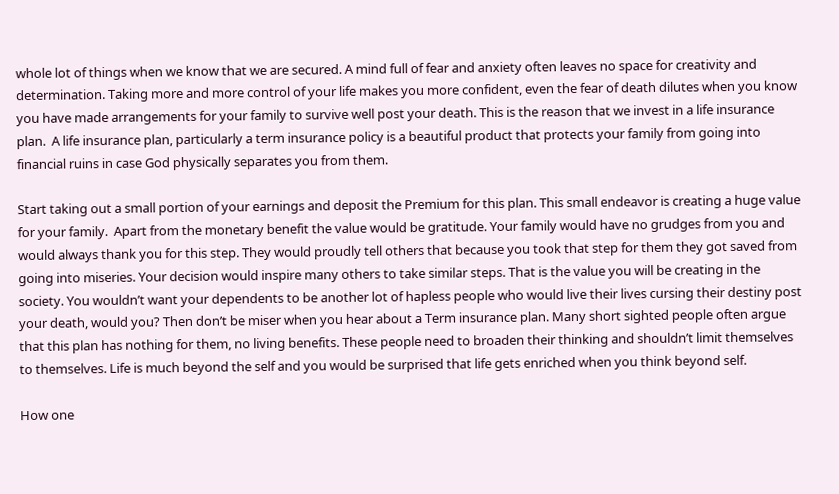whole lot of things when we know that we are secured. A mind full of fear and anxiety often leaves no space for creativity and determination. Taking more and more control of your life makes you more confident, even the fear of death dilutes when you know you have made arrangements for your family to survive well post your death. This is the reason that we invest in a life insurance plan.  A life insurance plan, particularly a term insurance policy is a beautiful product that protects your family from going into financial ruins in case God physically separates you from them.

Start taking out a small portion of your earnings and deposit the Premium for this plan. This small endeavor is creating a huge value for your family.  Apart from the monetary benefit the value would be gratitude. Your family would have no grudges from you and would always thank you for this step. They would proudly tell others that because you took that step for them they got saved from going into miseries. Your decision would inspire many others to take similar steps. That is the value you will be creating in the society. You wouldn’t want your dependents to be another lot of hapless people who would live their lives cursing their destiny post your death, would you? Then don’t be miser when you hear about a Term insurance plan. Many short sighted people often argue that this plan has nothing for them, no living benefits. These people need to broaden their thinking and shouldn’t limit themselves to themselves. Life is much beyond the self and you would be surprised that life gets enriched when you think beyond self.

How one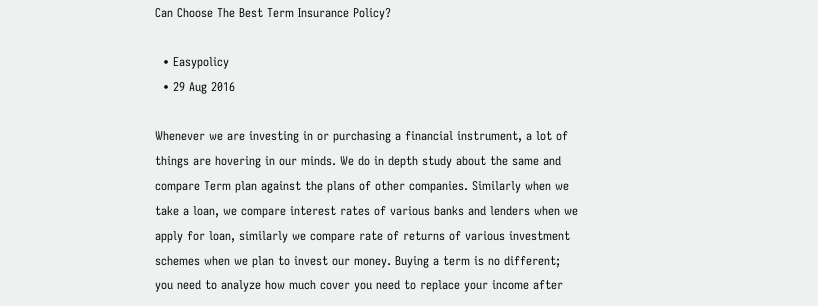Can Choose The Best Term Insurance Policy?

  • Easypolicy
  • 29 Aug 2016

Whenever we are investing in or purchasing a financial instrument, a lot of things are hovering in our minds. We do in depth study about the same and compare Term plan against the plans of other companies. Similarly when we take a loan, we compare interest rates of various banks and lenders when we apply for loan, similarly we compare rate of returns of various investment schemes when we plan to invest our money. Buying a term is no different; you need to analyze how much cover you need to replace your income after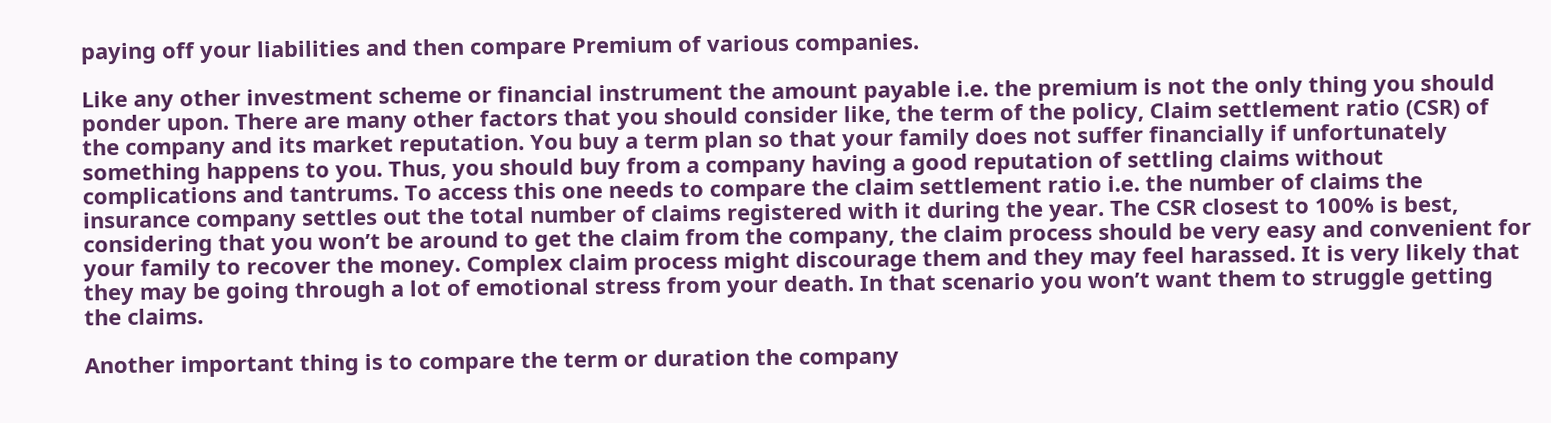paying off your liabilities and then compare Premium of various companies.

Like any other investment scheme or financial instrument the amount payable i.e. the premium is not the only thing you should ponder upon. There are many other factors that you should consider like, the term of the policy, Claim settlement ratio (CSR) of the company and its market reputation. You buy a term plan so that your family does not suffer financially if unfortunately something happens to you. Thus, you should buy from a company having a good reputation of settling claims without complications and tantrums. To access this one needs to compare the claim settlement ratio i.e. the number of claims the insurance company settles out the total number of claims registered with it during the year. The CSR closest to 100% is best, considering that you won’t be around to get the claim from the company, the claim process should be very easy and convenient for your family to recover the money. Complex claim process might discourage them and they may feel harassed. It is very likely that they may be going through a lot of emotional stress from your death. In that scenario you won’t want them to struggle getting the claims.

Another important thing is to compare the term or duration the company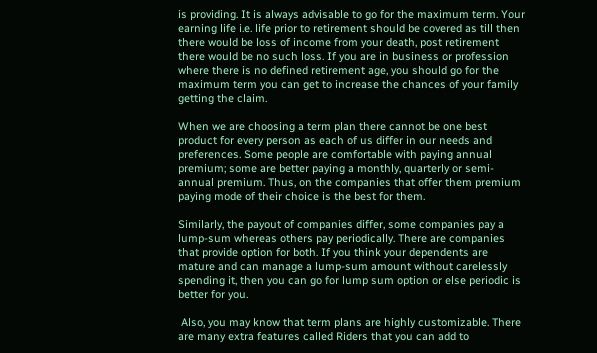is providing. It is always advisable to go for the maximum term. Your earning life i.e. life prior to retirement should be covered as till then there would be loss of income from your death, post retirement there would be no such loss. If you are in business or profession where there is no defined retirement age, you should go for the maximum term you can get to increase the chances of your family getting the claim.

When we are choosing a term plan there cannot be one best product for every person as each of us differ in our needs and preferences. Some people are comfortable with paying annual premium; some are better paying a monthly, quarterly or semi-annual premium. Thus, on the companies that offer them premium paying mode of their choice is the best for them.

Similarly, the payout of companies differ, some companies pay a lump-sum whereas others pay periodically. There are companies that provide option for both. If you think your dependents are mature and can manage a lump-sum amount without carelessly spending it, then you can go for lump sum option or else periodic is better for you.

 Also, you may know that term plans are highly customizable. There are many extra features called Riders that you can add to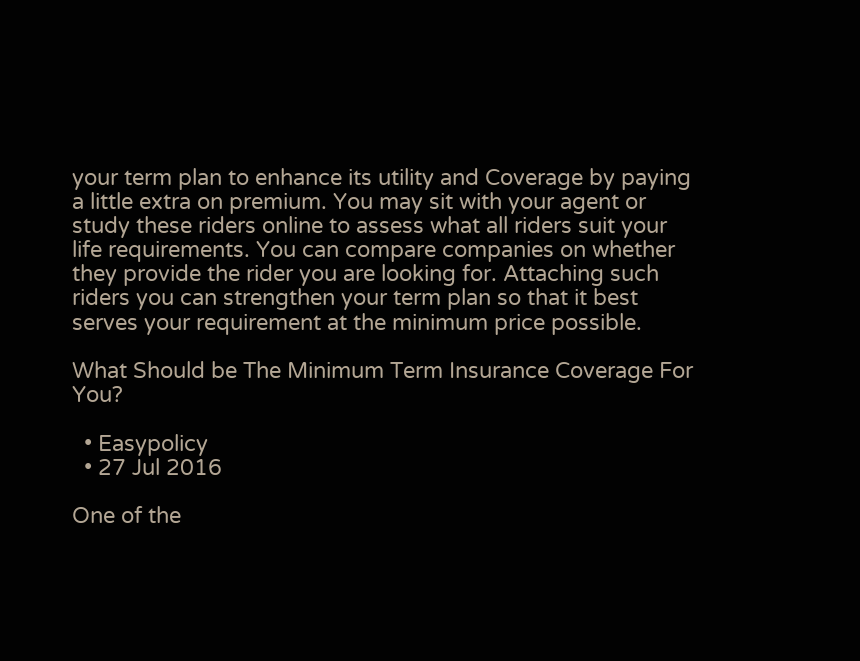your term plan to enhance its utility and Coverage by paying a little extra on premium. You may sit with your agent or study these riders online to assess what all riders suit your life requirements. You can compare companies on whether they provide the rider you are looking for. Attaching such riders you can strengthen your term plan so that it best serves your requirement at the minimum price possible.

What Should be The Minimum Term Insurance Coverage For You?

  • Easypolicy
  • 27 Jul 2016

One of the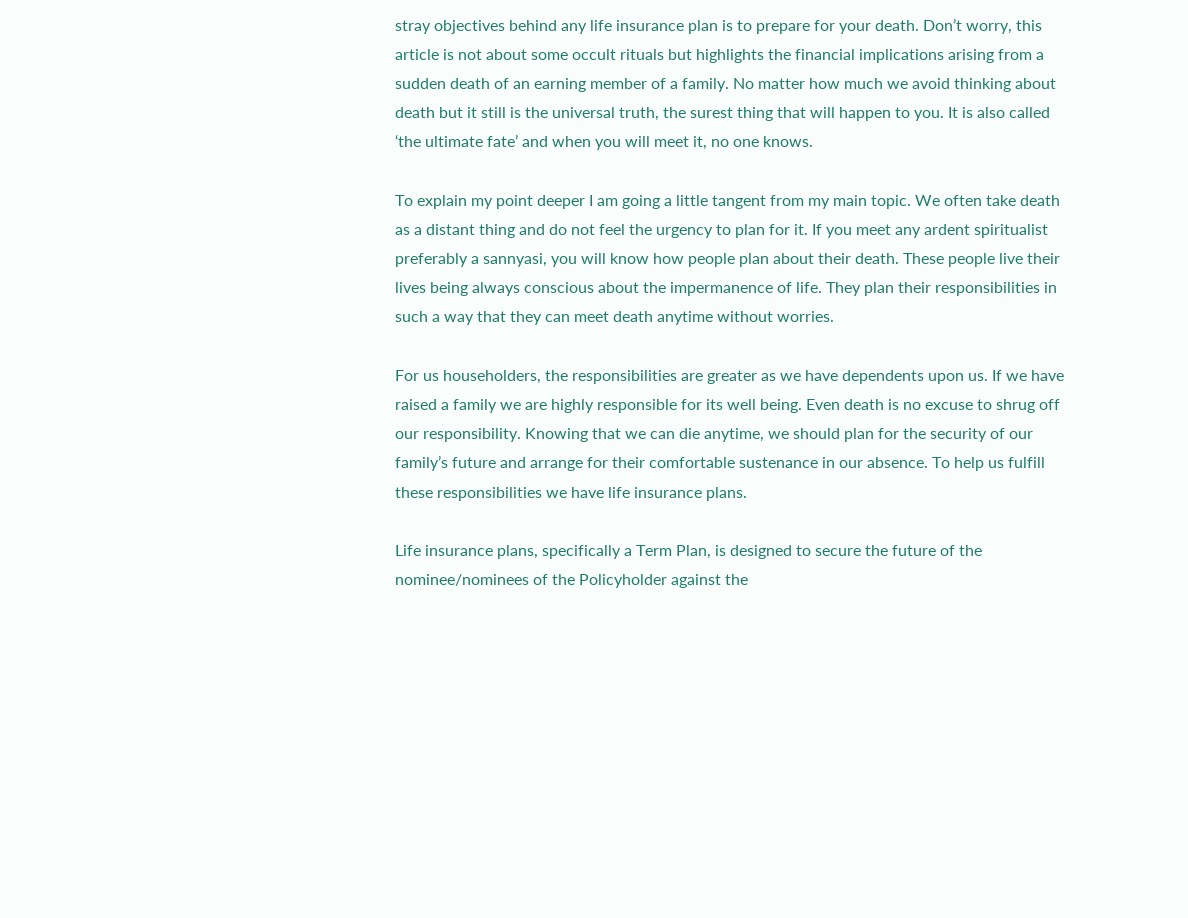stray objectives behind any life insurance plan is to prepare for your death. Don’t worry, this article is not about some occult rituals but highlights the financial implications arising from a sudden death of an earning member of a family. No matter how much we avoid thinking about death but it still is the universal truth, the surest thing that will happen to you. It is also called ‘the ultimate fate’ and when you will meet it, no one knows.

To explain my point deeper I am going a little tangent from my main topic. We often take death as a distant thing and do not feel the urgency to plan for it. If you meet any ardent spiritualist preferably a sannyasi, you will know how people plan about their death. These people live their lives being always conscious about the impermanence of life. They plan their responsibilities in such a way that they can meet death anytime without worries.

For us householders, the responsibilities are greater as we have dependents upon us. If we have raised a family we are highly responsible for its well being. Even death is no excuse to shrug off our responsibility. Knowing that we can die anytime, we should plan for the security of our family’s future and arrange for their comfortable sustenance in our absence. To help us fulfill these responsibilities we have life insurance plans.

Life insurance plans, specifically a Term Plan, is designed to secure the future of the nominee/nominees of the Policyholder against the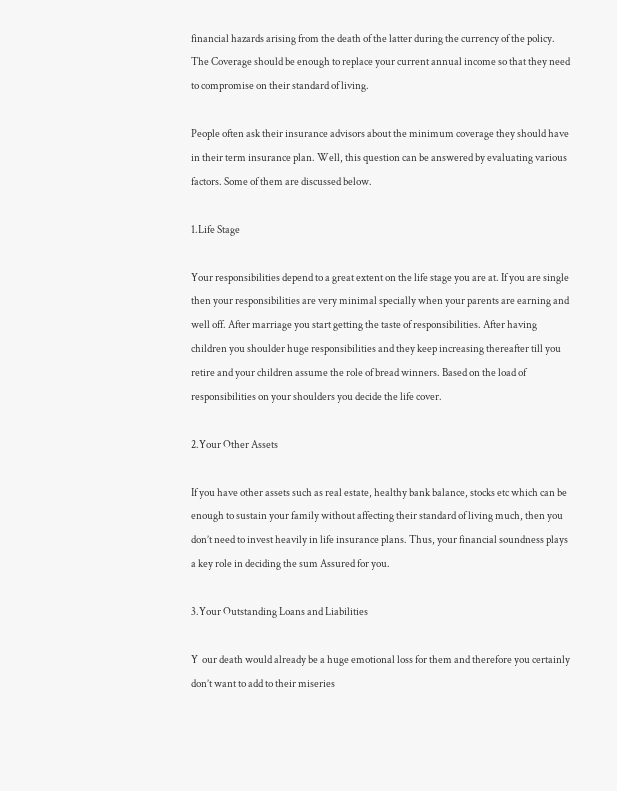financial hazards arising from the death of the latter during the currency of the policy. The Coverage should be enough to replace your current annual income so that they need to compromise on their standard of living.

People often ask their insurance advisors about the minimum coverage they should have in their term insurance plan. Well, this question can be answered by evaluating various factors. Some of them are discussed below.

1.Life Stage

Your responsibilities depend to a great extent on the life stage you are at. If you are single then your responsibilities are very minimal specially when your parents are earning and well off. After marriage you start getting the taste of responsibilities. After having children you shoulder huge responsibilities and they keep increasing thereafter till you retire and your children assume the role of bread winners. Based on the load of responsibilities on your shoulders you decide the life cover.

2.Your Other Assets

If you have other assets such as real estate, healthy bank balance, stocks etc which can be enough to sustain your family without affecting their standard of living much, then you don’t need to invest heavily in life insurance plans. Thus, your financial soundness plays a key role in deciding the sum Assured for you.

3.Your Outstanding Loans and Liabilities

Y  our death would already be a huge emotional loss for them and therefore you certainly don’t want to add to their miseries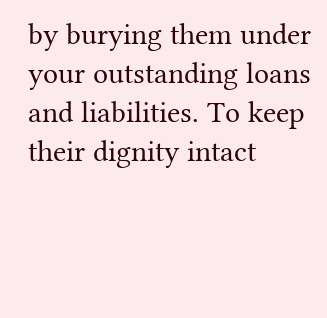by burying them under your outstanding loans and liabilities. To keep their dignity intact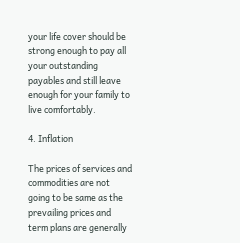your life cover should be strong enough to pay all your outstanding payables and still leave enough for your family to live comfortably.

4. Inflation

The prices of services and commodities are not going to be same as the prevailing prices and term plans are generally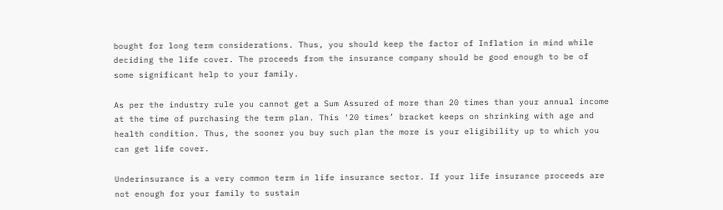bought for long term considerations. Thus, you should keep the factor of Inflation in mind while deciding the life cover. The proceeds from the insurance company should be good enough to be of some significant help to your family.

As per the industry rule you cannot get a Sum Assured of more than 20 times than your annual income at the time of purchasing the term plan. This ‘20 times’ bracket keeps on shrinking with age and health condition. Thus, the sooner you buy such plan the more is your eligibility up to which you can get life cover.

Underinsurance is a very common term in life insurance sector. If your life insurance proceeds are not enough for your family to sustain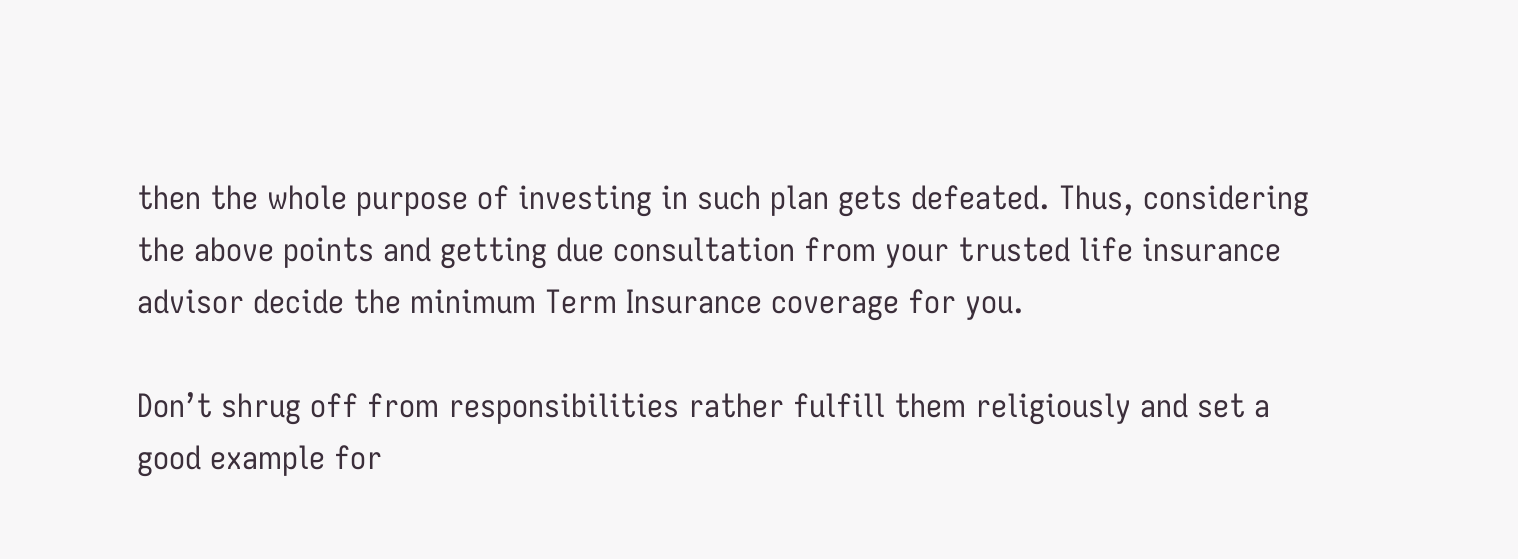then the whole purpose of investing in such plan gets defeated. Thus, considering the above points and getting due consultation from your trusted life insurance advisor decide the minimum Term Insurance coverage for you.

Don’t shrug off from responsibilities rather fulfill them religiously and set a good example for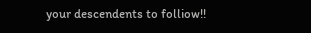your descendents to folliow!!